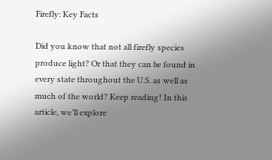Firefly: Key Facts

Did you know that not all firefly species produce light? Or that they can be found in every state throughout the U.S. as well as much of the world? Keep reading! In this article, we’ll explore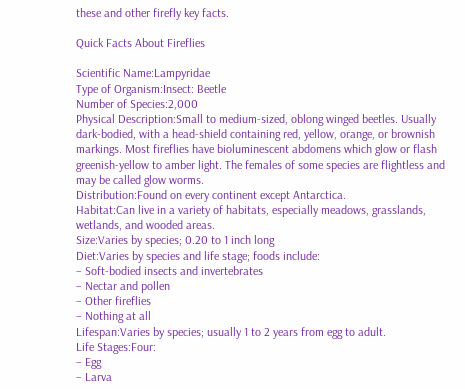these and other firefly key facts.

Quick Facts About Fireflies

Scientific Name:Lampyridae
Type of Organism:Insect: Beetle
Number of Species:2,000
Physical Description:Small to medium-sized, oblong winged beetles. Usually dark-bodied, with a head-shield containing red, yellow, orange, or brownish markings. Most fireflies have bioluminescent abdomens which glow or flash greenish-yellow to amber light. The females of some species are flightless and may be called glow worms.
Distribution:Found on every continent except Antarctica.
Habitat:Can live in a variety of habitats, especially meadows, grasslands, wetlands, and wooded areas.
Size:Varies by species; 0.20 to 1 inch long
Diet:Varies by species and life stage; foods include:
– Soft-bodied insects and invertebrates
– Nectar and pollen
– Other fireflies
– Nothing at all
Lifespan:Varies by species; usually 1 to 2 years from egg to adult.
Life Stages:Four:
– Egg
– Larva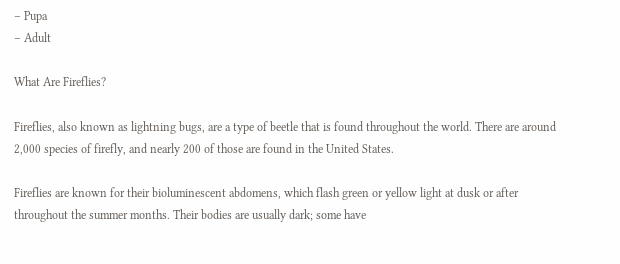– Pupa
– Adult

What Are Fireflies?

Fireflies, also known as lightning bugs, are a type of beetle that is found throughout the world. There are around 2,000 species of firefly, and nearly 200 of those are found in the United States.

Fireflies are known for their bioluminescent abdomens, which flash green or yellow light at dusk or after throughout the summer months. Their bodies are usually dark; some have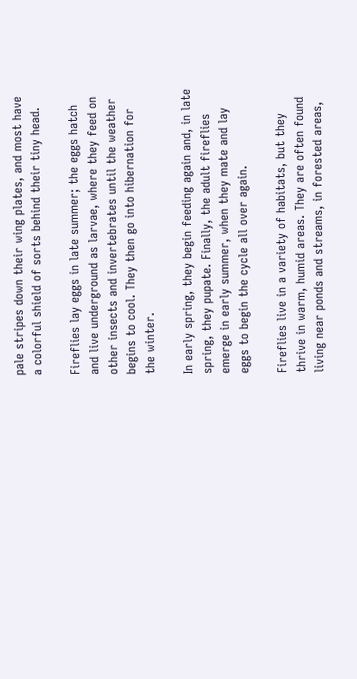pale stripes down their wing plates, and most have a colorful shield of sorts behind their tiny head.

Fireflies lay eggs in late summer; the eggs hatch and live underground as larvae, where they feed on other insects and invertebrates until the weather begins to cool. They then go into hibernation for the winter.

In early spring, they begin feeding again and, in late spring, they pupate. Finally, the adult fireflies emerge in early summer, when they mate and lay eggs to begin the cycle all over again.

Fireflies live in a variety of habitats, but they thrive in warm, humid areas. They are often found living near ponds and streams, in forested areas,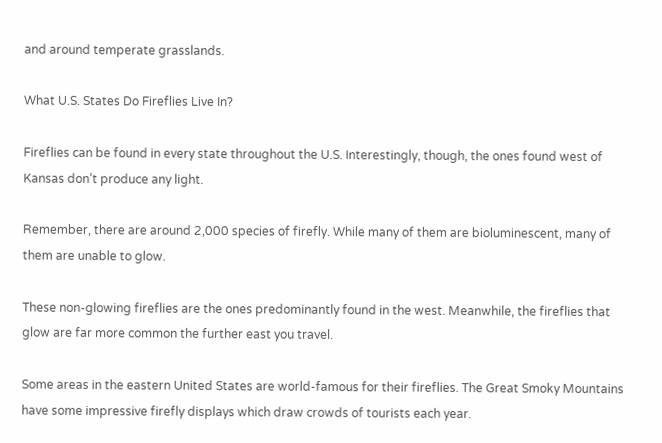and around temperate grasslands.

What U.S. States Do Fireflies Live In?

Fireflies can be found in every state throughout the U.S. Interestingly, though, the ones found west of Kansas don’t produce any light.

Remember, there are around 2,000 species of firefly. While many of them are bioluminescent, many of them are unable to glow.

These non-glowing fireflies are the ones predominantly found in the west. Meanwhile, the fireflies that glow are far more common the further east you travel.

Some areas in the eastern United States are world-famous for their fireflies. The Great Smoky Mountains have some impressive firefly displays which draw crowds of tourists each year.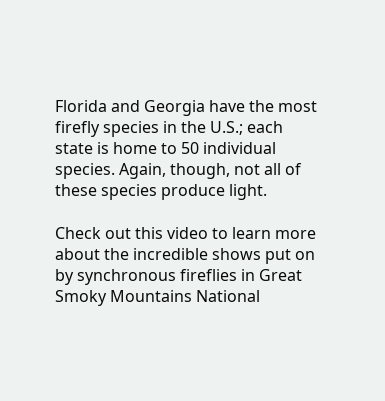Florida and Georgia have the most firefly species in the U.S.; each state is home to 50 individual species. Again, though, not all of these species produce light.

Check out this video to learn more about the incredible shows put on by synchronous fireflies in Great Smoky Mountains National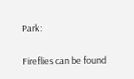Park:


Fireflies can be found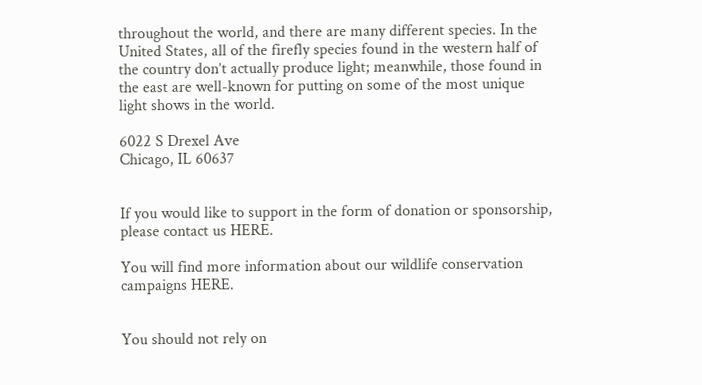throughout the world, and there are many different species. In the United States, all of the firefly species found in the western half of the country don’t actually produce light; meanwhile, those found in the east are well-known for putting on some of the most unique light shows in the world.

6022 S Drexel Ave
Chicago, IL 60637


If you would like to support in the form of donation or sponsorship, please contact us HERE.

You will find more information about our wildlife conservation campaigns HERE.


You should not rely on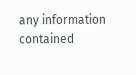any information contained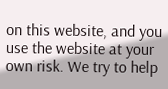on this website, and you use the website at your own risk. We try to help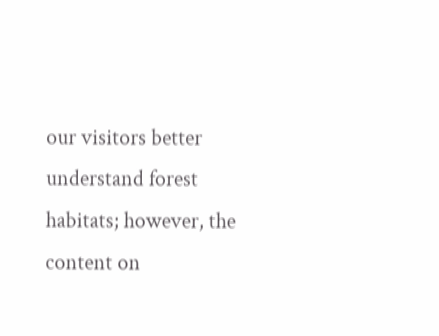our visitors better understand forest habitats; however, the content on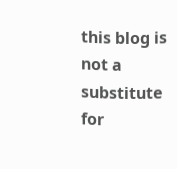this blog is not a substitute for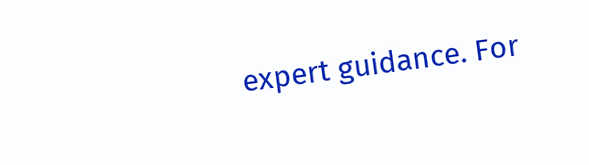expert guidance. For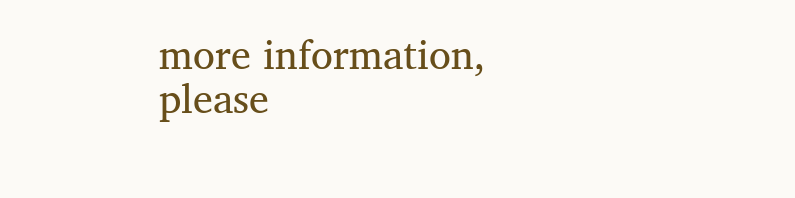more information, please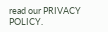read our PRIVACY POLICY.